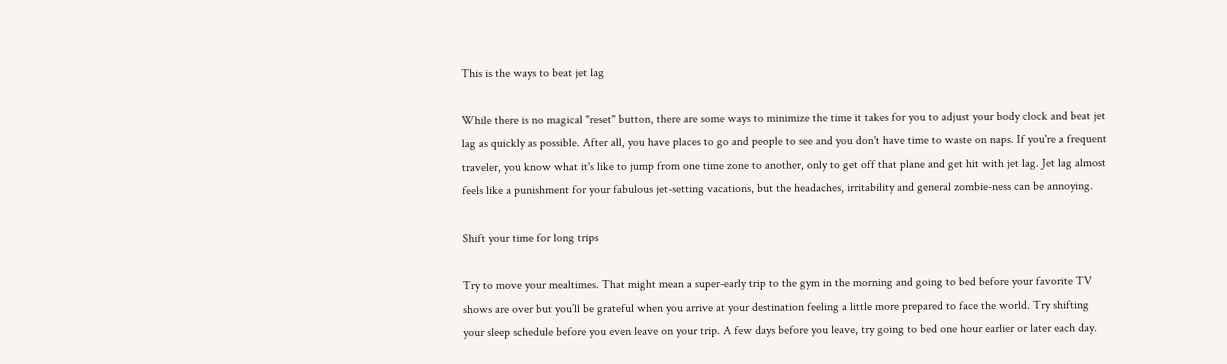This is the ways to beat jet lag

While there is no magical "reset" button, there are some ways to minimize the time it takes for you to adjust your body clock and beat jet lag as quickly as possible. After all, you have places to go and people to see and you don't have time to waste on naps. If you're a frequent traveler, you know what it's like to jump from one time zone to another, only to get off that plane and get hit with jet lag. Jet lag almost feels like a punishment for your fabulous jet-setting vacations, but the headaches, irritability and general zombie-ness can be annoying.

Shift your time for long trips

Try to move your mealtimes. That might mean a super-early trip to the gym in the morning and going to bed before your favorite TV shows are over but you’ll be grateful when you arrive at your destination feeling a little more prepared to face the world. Try shifting your sleep schedule before you even leave on your trip. A few days before you leave, try going to bed one hour earlier or later each day.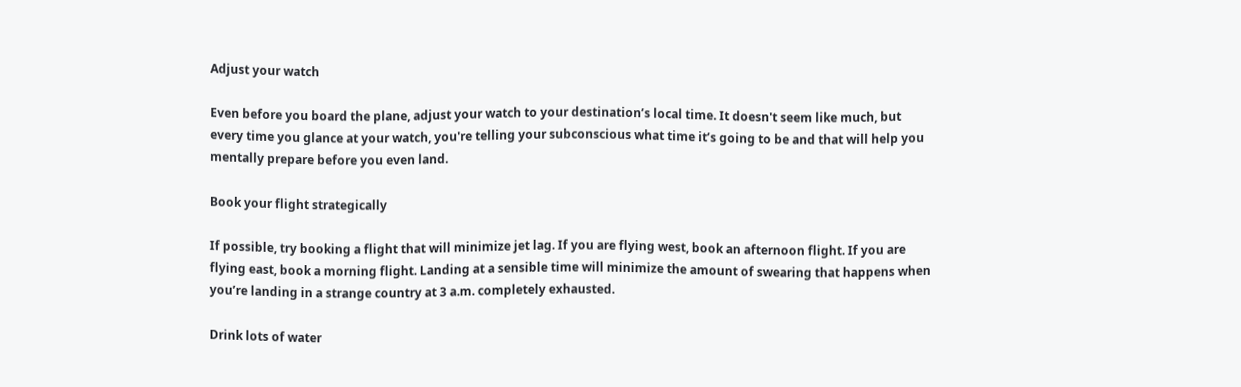Adjust your watch

Even before you board the plane, adjust your watch to your destination’s local time. It doesn't seem like much, but every time you glance at your watch, you're telling your subconscious what time it’s going to be and that will help you mentally prepare before you even land.

Book your flight strategically

If possible, try booking a flight that will minimize jet lag. If you are flying west, book an afternoon flight. If you are flying east, book a morning flight. Landing at a sensible time will minimize the amount of swearing that happens when you’re landing in a strange country at 3 a.m. completely exhausted.

Drink lots of water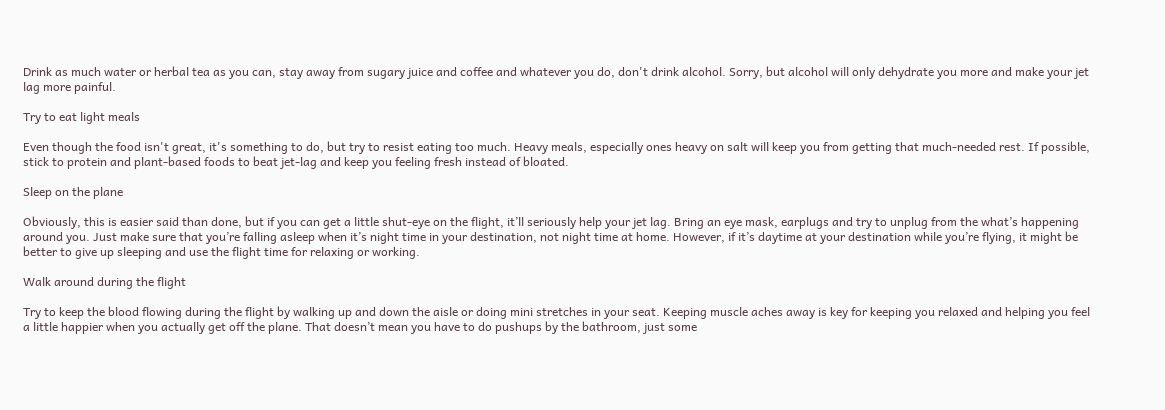Drink as much water or herbal tea as you can, stay away from sugary juice and coffee and whatever you do, don't drink alcohol. Sorry, but alcohol will only dehydrate you more and make your jet lag more painful.

Try to eat light meals

Even though the food isn't great, it's something to do, but try to resist eating too much. Heavy meals, especially ones heavy on salt will keep you from getting that much-needed rest. If possible, stick to protein and plant-based foods to beat jet-lag and keep you feeling fresh instead of bloated.

Sleep on the plane

Obviously, this is easier said than done, but if you can get a little shut-eye on the flight, it’ll seriously help your jet lag. Bring an eye mask, earplugs and try to unplug from the what’s happening around you. Just make sure that you’re falling asleep when it’s night time in your destination, not night time at home. However, if it’s daytime at your destination while you’re flying, it might be better to give up sleeping and use the flight time for relaxing or working.

Walk around during the flight

Try to keep the blood flowing during the flight by walking up and down the aisle or doing mini stretches in your seat. Keeping muscle aches away is key for keeping you relaxed and helping you feel a little happier when you actually get off the plane. That doesn’t mean you have to do pushups by the bathroom, just some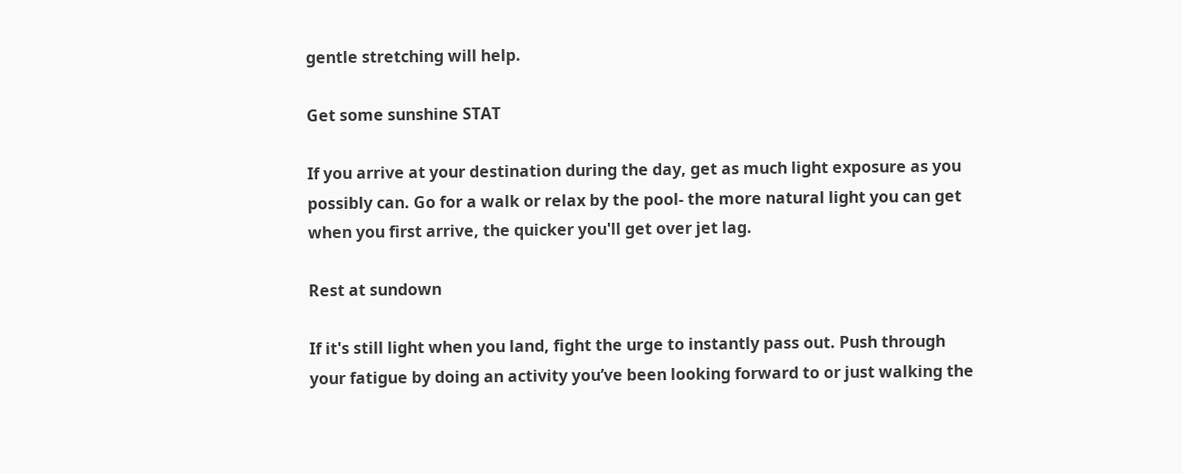gentle stretching will help.

Get some sunshine STAT

If you arrive at your destination during the day, get as much light exposure as you possibly can. Go for a walk or relax by the pool- the more natural light you can get when you first arrive, the quicker you'll get over jet lag.

Rest at sundown

If it's still light when you land, fight the urge to instantly pass out. Push through your fatigue by doing an activity you’ve been looking forward to or just walking the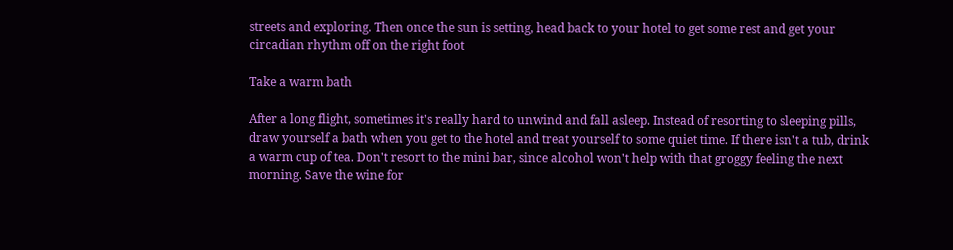streets and exploring. Then once the sun is setting, head back to your hotel to get some rest and get your circadian rhythm off on the right foot

Take a warm bath

After a long flight, sometimes it's really hard to unwind and fall asleep. Instead of resorting to sleeping pills, draw yourself a bath when you get to the hotel and treat yourself to some quiet time. If there isn't a tub, drink a warm cup of tea. Don't resort to the mini bar, since alcohol won't help with that groggy feeling the next morning. Save the wine for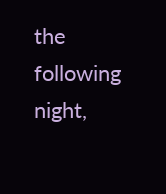the following night,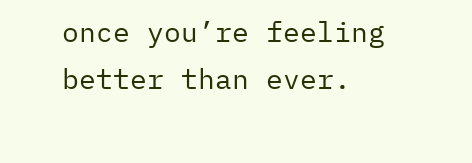once you’re feeling better than ever.